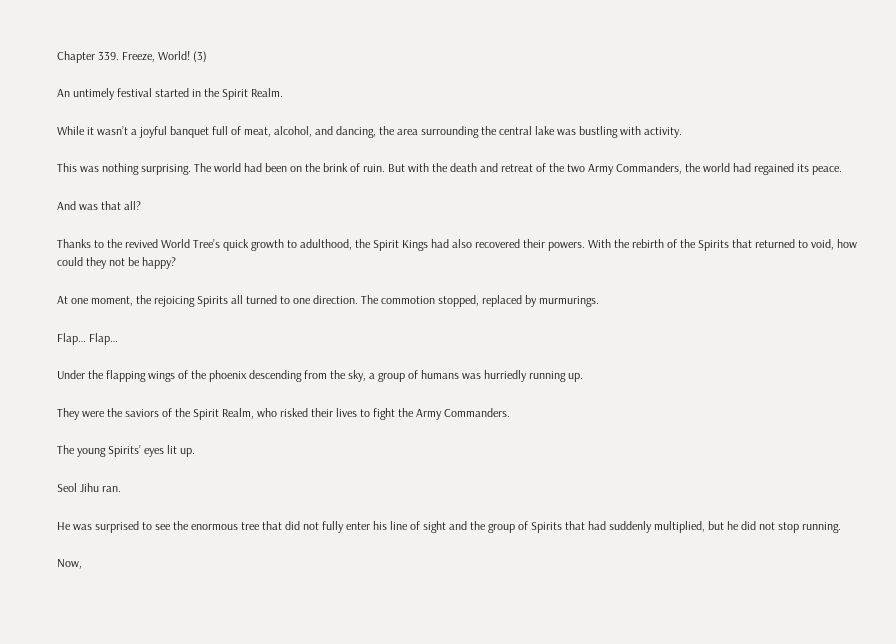Chapter 339. Freeze, World! (3)

An untimely festival started in the Spirit Realm.

While it wasn’t a joyful banquet full of meat, alcohol, and dancing, the area surrounding the central lake was bustling with activity.

This was nothing surprising. The world had been on the brink of ruin. But with the death and retreat of the two Army Commanders, the world had regained its peace.

And was that all?

Thanks to the revived World Tree’s quick growth to adulthood, the Spirit Kings had also recovered their powers. With the rebirth of the Spirits that returned to void, how could they not be happy?

At one moment, the rejoicing Spirits all turned to one direction. The commotion stopped, replaced by murmurings.

Flap… Flap…

Under the flapping wings of the phoenix descending from the sky, a group of humans was hurriedly running up.

They were the saviors of the Spirit Realm, who risked their lives to fight the Army Commanders.

The young Spirits’ eyes lit up.

Seol Jihu ran.

He was surprised to see the enormous tree that did not fully enter his line of sight and the group of Spirits that had suddenly multiplied, but he did not stop running.

Now,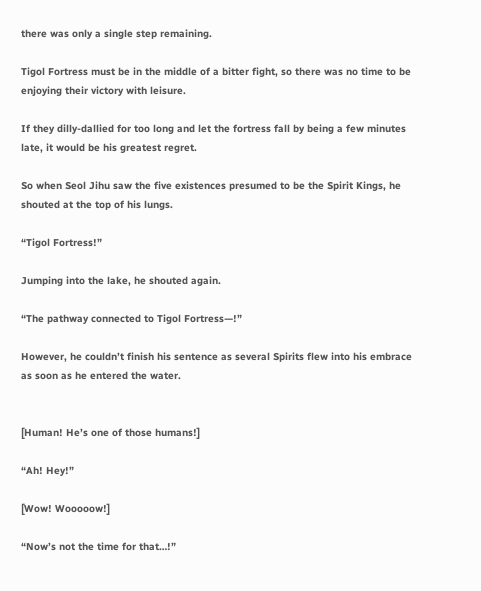there was only a single step remaining.

Tigol Fortress must be in the middle of a bitter fight, so there was no time to be enjoying their victory with leisure.

If they dilly-dallied for too long and let the fortress fall by being a few minutes late, it would be his greatest regret.

So when Seol Jihu saw the five existences presumed to be the Spirit Kings, he shouted at the top of his lungs.

“Tigol Fortress!”

Jumping into the lake, he shouted again.

“The pathway connected to Tigol Fortress—!”

However, he couldn’t finish his sentence as several Spirits flew into his embrace as soon as he entered the water.


[Human! He’s one of those humans!]

“Ah! Hey!”

[Wow! Wooooow!]

“Now’s not the time for that…!”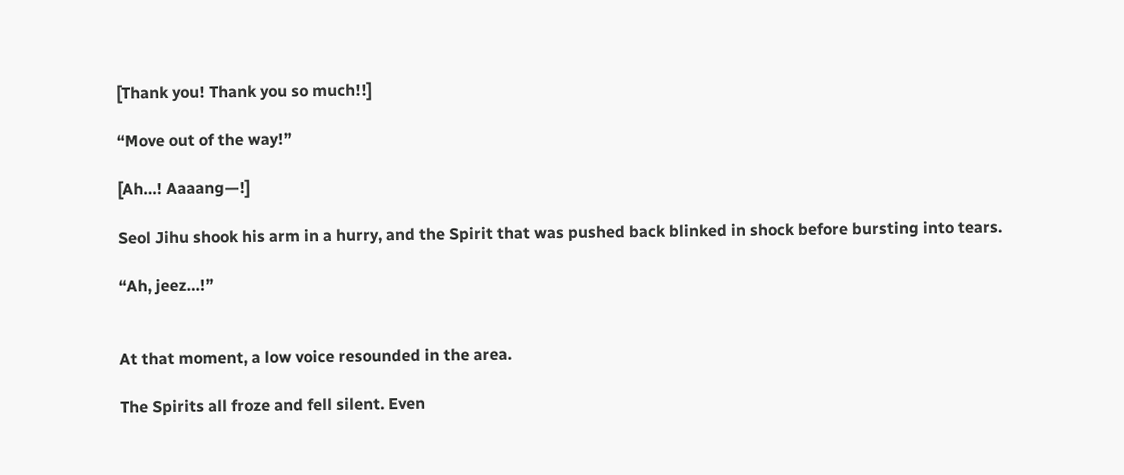[Thank you! Thank you so much!!]

“Move out of the way!”

[Ah…! Aaaang—!]

Seol Jihu shook his arm in a hurry, and the Spirit that was pushed back blinked in shock before bursting into tears.

“Ah, jeez…!”


At that moment, a low voice resounded in the area.

The Spirits all froze and fell silent. Even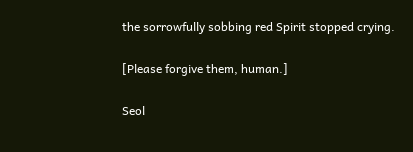the sorrowfully sobbing red Spirit stopped crying.

[Please forgive them, human.]

Seol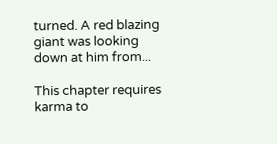turned. A red blazing giant was looking down at him from...

This chapter requires karma to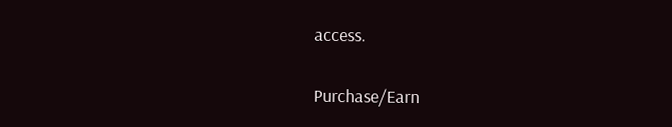access.

Purchase/Earn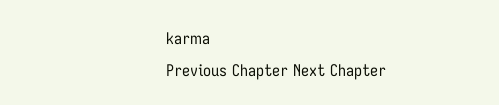karma
Previous Chapter Next Chapter